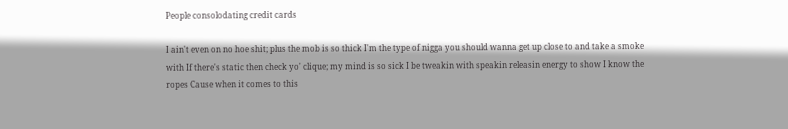People consolodating credit cards

I ain't even on no hoe shit; plus the mob is so thick I'm the type of nigga you should wanna get up close to and take a smoke with If there's static then check yo' clique; my mind is so sick I be tweakin with speakin releasin energy to show I know the ropes Cause when it comes to this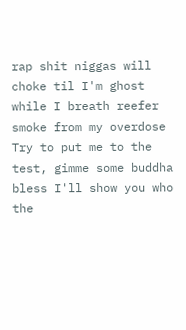rap shit niggas will choke til I'm ghost while I breath reefer smoke from my overdose Try to put me to the test, gimme some buddha bless I'll show you who the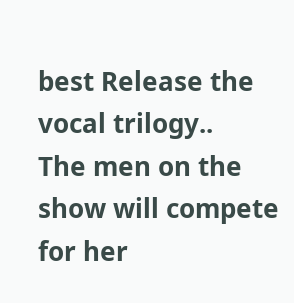best Release the vocal trilogy..
The men on the show will compete for her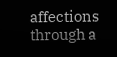affections through a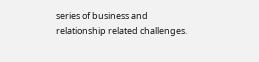series of business and relationship related challenges.